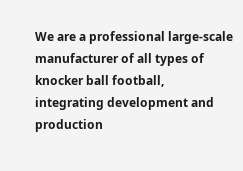We are a professional large-scale manufacturer of all types of knocker ball football, integrating development and production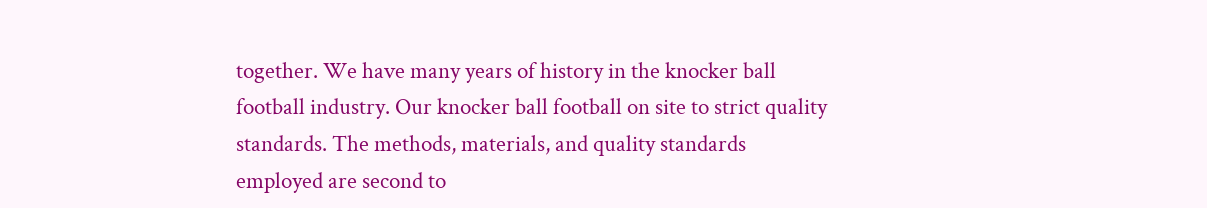together. We have many years of history in the knocker ball football industry. Our knocker ball football on site to strict quality standards. The methods, materials, and quality standards employed are second to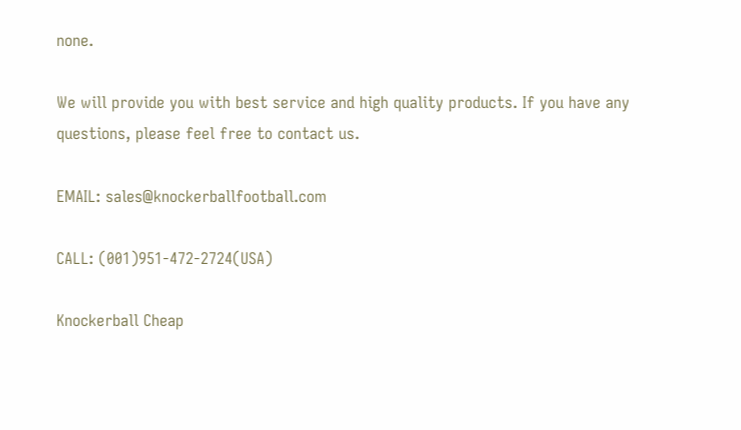none.

We will provide you with best service and high quality products. If you have any questions, please feel free to contact us.

EMAIL: sales@knockerballfootball.com

CALL: (001)951-472-2724(USA)

Knockerball Cheap